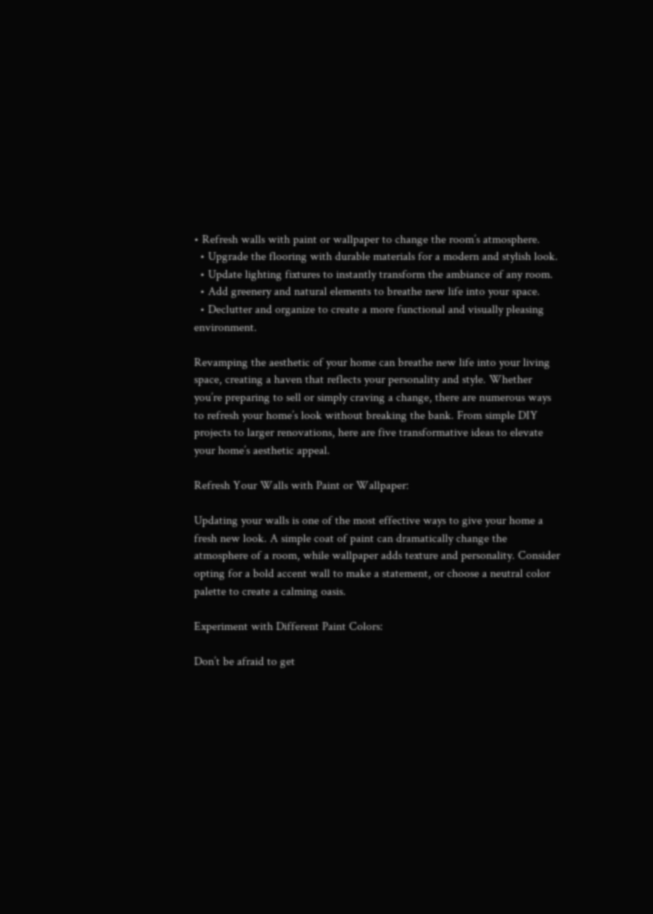• Refresh walls with paint or wallpaper to change the room’s atmosphere.
  • Upgrade the flooring with durable materials for a modern and stylish look.
  • Update lighting fixtures to instantly transform the ambiance of any room.
  • Add greenery and natural elements to breathe new life into your space.
  • Declutter and organize to create a more functional and visually pleasing environment.

Revamping the aesthetic of your home can breathe new life into your living space, creating a haven that reflects your personality and style. Whether you’re preparing to sell or simply craving a change, there are numerous ways to refresh your home’s look without breaking the bank. From simple DIY projects to larger renovations, here are five transformative ideas to elevate your home’s aesthetic appeal.

Refresh Your Walls with Paint or Wallpaper:

Updating your walls is one of the most effective ways to give your home a fresh new look. A simple coat of paint can dramatically change the atmosphere of a room, while wallpaper adds texture and personality. Consider opting for a bold accent wall to make a statement, or choose a neutral color palette to create a calming oasis.

Experiment with Different Paint Colors:

Don’t be afraid to get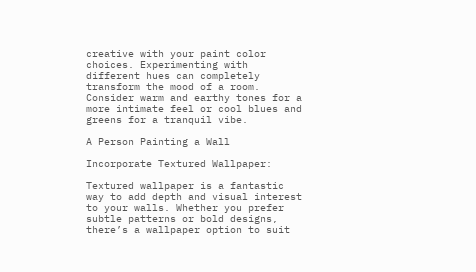creative with your paint color choices. Experimenting with different hues can completely transform the mood of a room. Consider warm and earthy tones for a more intimate feel or cool blues and greens for a tranquil vibe.

A Person Painting a Wall

Incorporate Textured Wallpaper:

Textured wallpaper is a fantastic way to add depth and visual interest to your walls. Whether you prefer subtle patterns or bold designs, there’s a wallpaper option to suit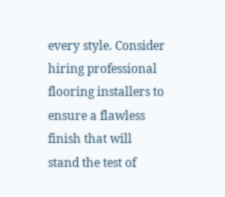every style. Consider hiring professional flooring installers to ensure a flawless finish that will stand the test of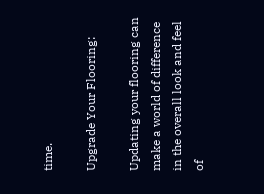time.

Upgrade Your Flooring:

Updating your flooring can make a world of difference in the overall look and feel of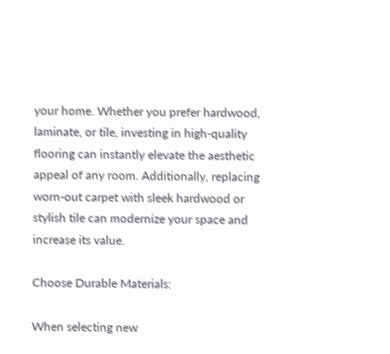your home. Whether you prefer hardwood, laminate, or tile, investing in high-quality flooring can instantly elevate the aesthetic appeal of any room. Additionally, replacing worn-out carpet with sleek hardwood or stylish tile can modernize your space and increase its value.

Choose Durable Materials:

When selecting new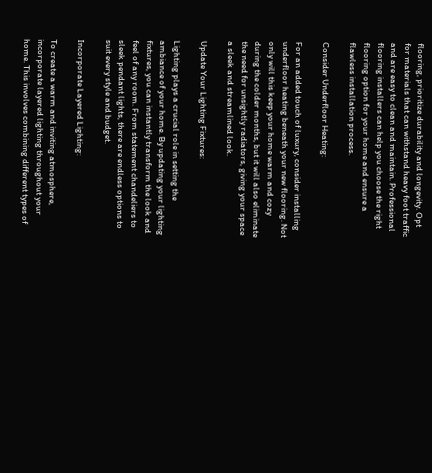flooring, prioritize durability and longevity. Opt for materials that can withstand heavy foot traffic and are easy to clean and maintain. Professional flooring installers can help you choose the right flooring option for your home and ensure a flawless installation process.

Consider Underfloor Heating:

For an added touch of luxury, consider installing underfloor heating beneath your new flooring. Not only will this keep your home warm and cozy during the colder months, but it will also eliminate the need for unsightly radiators, giving your space a sleek and streamlined look.

Update Your Lighting Fixtures:

Lighting plays a crucial role in setting the ambiance of your home. By updating your lighting fixtures, you can instantly transform the look and feel of any room. From statement chandeliers to sleek pendant lights, there are endless options to suit every style and budget.

Incorporate Layered Lighting:

To create a warm and inviting atmosphere, incorporate layered lighting throughout your home. This involves combining different types of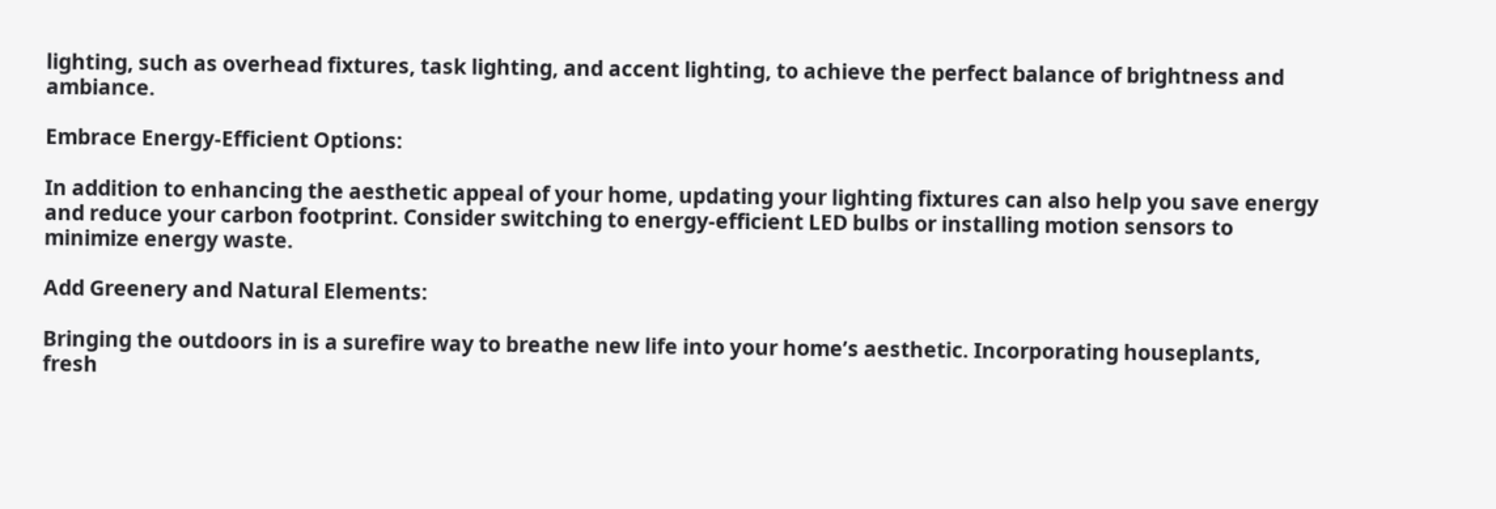lighting, such as overhead fixtures, task lighting, and accent lighting, to achieve the perfect balance of brightness and ambiance.

Embrace Energy-Efficient Options:

In addition to enhancing the aesthetic appeal of your home, updating your lighting fixtures can also help you save energy and reduce your carbon footprint. Consider switching to energy-efficient LED bulbs or installing motion sensors to minimize energy waste.

Add Greenery and Natural Elements:

Bringing the outdoors in is a surefire way to breathe new life into your home’s aesthetic. Incorporating houseplants, fresh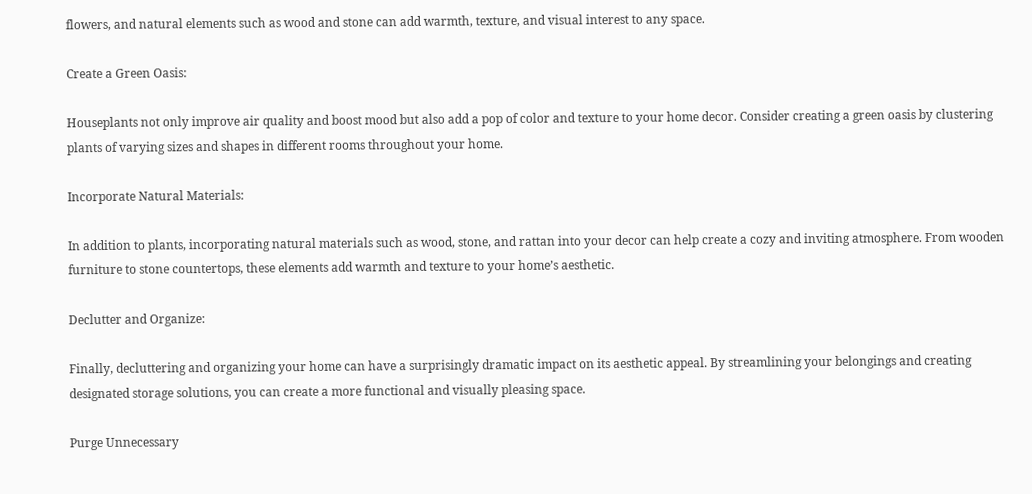flowers, and natural elements such as wood and stone can add warmth, texture, and visual interest to any space.

Create a Green Oasis:

Houseplants not only improve air quality and boost mood but also add a pop of color and texture to your home decor. Consider creating a green oasis by clustering plants of varying sizes and shapes in different rooms throughout your home.

Incorporate Natural Materials:

In addition to plants, incorporating natural materials such as wood, stone, and rattan into your decor can help create a cozy and inviting atmosphere. From wooden furniture to stone countertops, these elements add warmth and texture to your home’s aesthetic.

Declutter and Organize:

Finally, decluttering and organizing your home can have a surprisingly dramatic impact on its aesthetic appeal. By streamlining your belongings and creating designated storage solutions, you can create a more functional and visually pleasing space.

Purge Unnecessary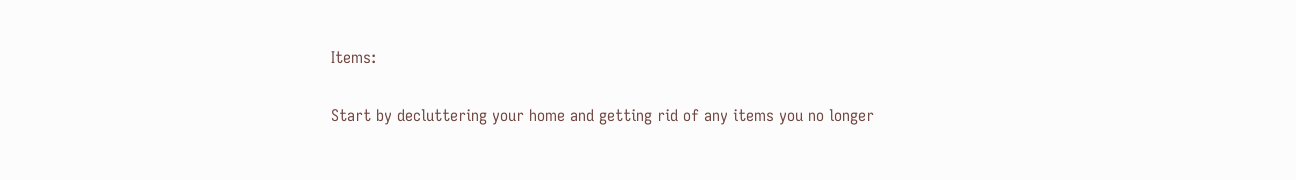Items:

Start by decluttering your home and getting rid of any items you no longer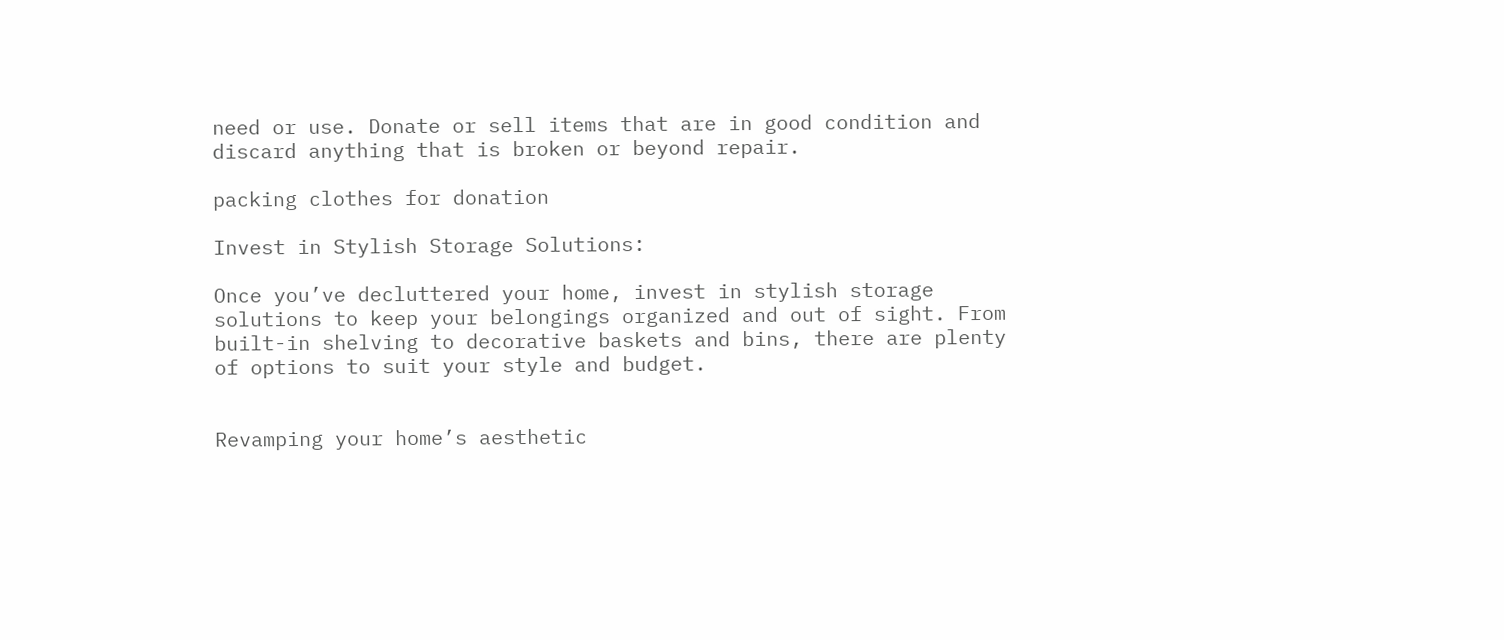need or use. Donate or sell items that are in good condition and discard anything that is broken or beyond repair.

packing clothes for donation

Invest in Stylish Storage Solutions:

Once you’ve decluttered your home, invest in stylish storage solutions to keep your belongings organized and out of sight. From built-in shelving to decorative baskets and bins, there are plenty of options to suit your style and budget.


Revamping your home’s aesthetic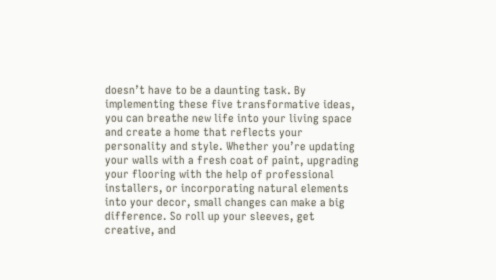doesn’t have to be a daunting task. By implementing these five transformative ideas, you can breathe new life into your living space and create a home that reflects your personality and style. Whether you’re updating your walls with a fresh coat of paint, upgrading your flooring with the help of professional installers, or incorporating natural elements into your decor, small changes can make a big difference. So roll up your sleeves, get creative, and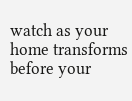watch as your home transforms before your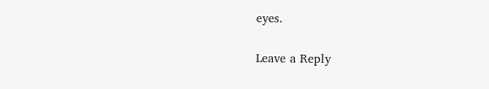eyes.

Leave a Reply